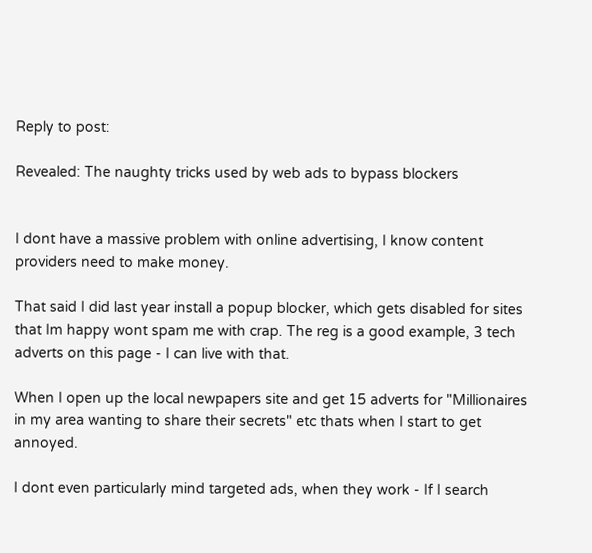Reply to post:

Revealed: The naughty tricks used by web ads to bypass blockers


I dont have a massive problem with online advertising, I know content providers need to make money.

That said I did last year install a popup blocker, which gets disabled for sites that Im happy wont spam me with crap. The reg is a good example, 3 tech adverts on this page - I can live with that.

When I open up the local newpapers site and get 15 adverts for "Millionaires in my area wanting to share their secrets" etc thats when I start to get annoyed.

I dont even particularly mind targeted ads, when they work - If I search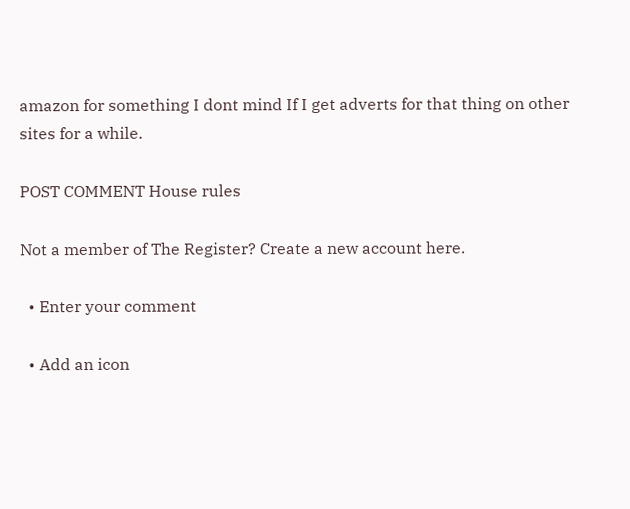amazon for something I dont mind If I get adverts for that thing on other sites for a while.

POST COMMENT House rules

Not a member of The Register? Create a new account here.

  • Enter your comment

  • Add an icon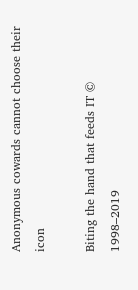Anonymous cowards cannot choose their icon

Biting the hand that feeds IT © 1998–2019